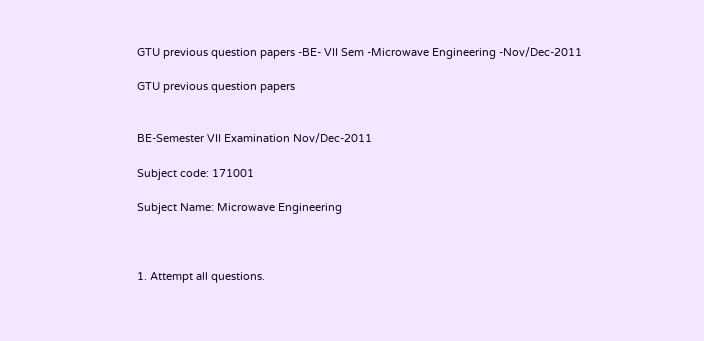GTU previous question papers -BE- VII Sem -Microwave Engineering -Nov/Dec-2011

GTU previous question papers


BE-Semester VII Examination Nov/Dec-2011

Subject code: 171001

Subject Name: Microwave Engineering



1. Attempt all questions.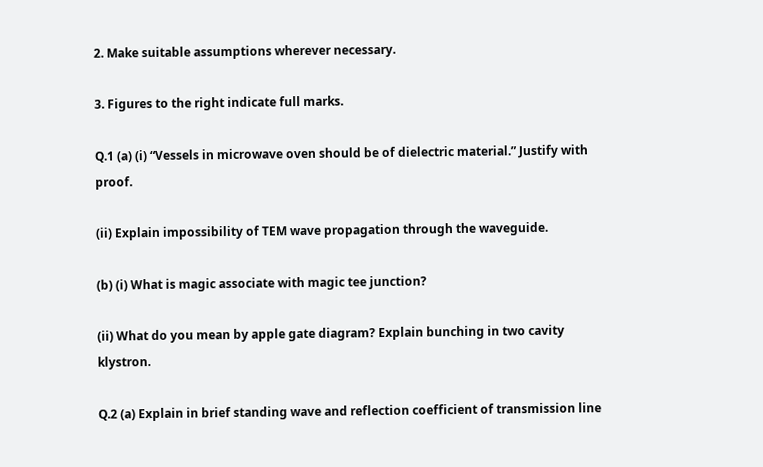2. Make suitable assumptions wherever necessary.

3. Figures to the right indicate full marks.

Q.1 (a) (i) “Vessels in microwave oven should be of dielectric material.” Justify with proof.

(ii) Explain impossibility of TEM wave propagation through the waveguide.

(b) (i) What is magic associate with magic tee junction?

(ii) What do you mean by apple gate diagram? Explain bunching in two cavity klystron.

Q.2 (a) Explain in brief standing wave and reflection coefficient of transmission line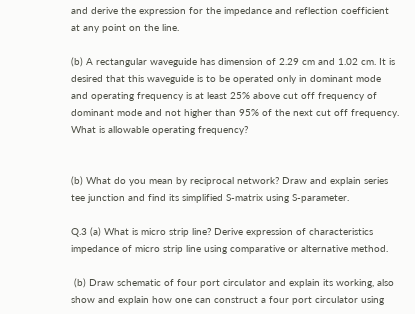and derive the expression for the impedance and reflection coefficient at any point on the line.

(b) A rectangular waveguide has dimension of 2.29 cm and 1.02 cm. It is desired that this waveguide is to be operated only in dominant mode and operating frequency is at least 25% above cut off frequency of dominant mode and not higher than 95% of the next cut off frequency. What is allowable operating frequency?


(b) What do you mean by reciprocal network? Draw and explain series tee junction and find its simplified S-matrix using S-parameter.

Q.3 (a) What is micro strip line? Derive expression of characteristics impedance of micro strip line using comparative or alternative method.

 (b) Draw schematic of four port circulator and explain its working, also show and explain how one can construct a four port circulator using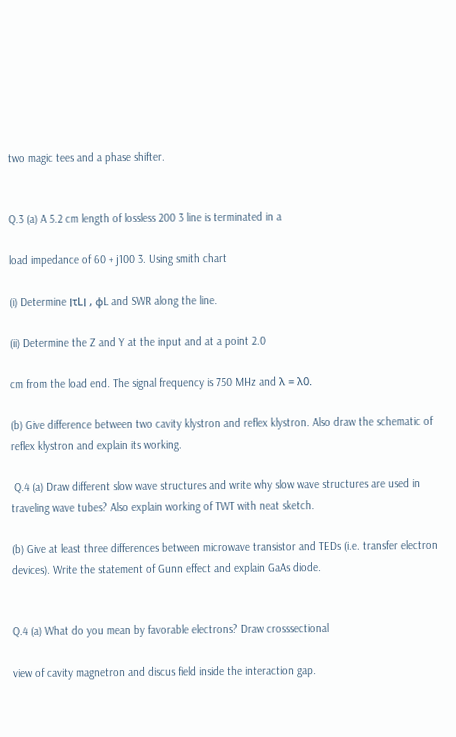two magic tees and a phase shifter.


Q.3 (a) A 5.2 cm length of lossless 200 3 line is terminated in a

load impedance of 60 + j100 3. Using smith chart

(i) Determine ׀τL׀ , φL and SWR along the line.

(ii) Determine the Z and Y at the input and at a point 2.0

cm from the load end. The signal frequency is 750 MHz and λ = λ0.

(b) Give difference between two cavity klystron and reflex klystron. Also draw the schematic of reflex klystron and explain its working.

 Q.4 (a) Draw different slow wave structures and write why slow wave structures are used in traveling wave tubes? Also explain working of TWT with neat sketch.

(b) Give at least three differences between microwave transistor and TEDs (i.e. transfer electron devices). Write the statement of Gunn effect and explain GaAs diode.


Q.4 (a) What do you mean by favorable electrons? Draw crosssectional

view of cavity magnetron and discus field inside the interaction gap.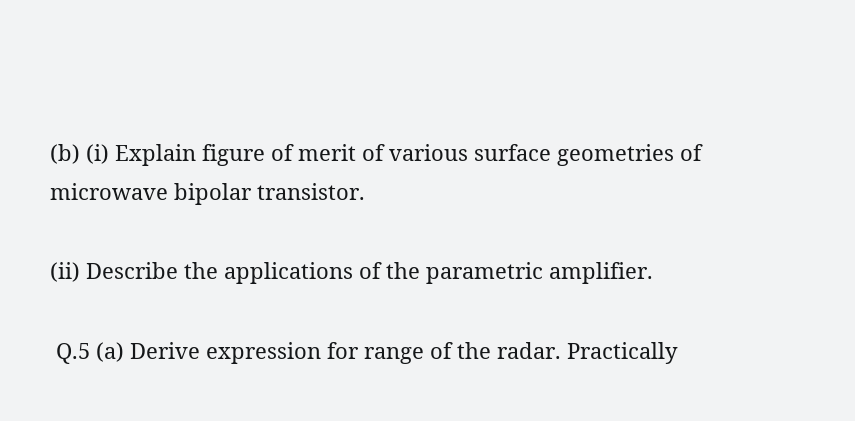(b) (i) Explain figure of merit of various surface geometries of microwave bipolar transistor.

(ii) Describe the applications of the parametric amplifier.

 Q.5 (a) Derive expression for range of the radar. Practically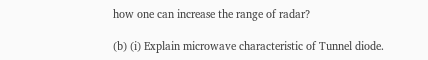how one can increase the range of radar?

(b) (i) Explain microwave characteristic of Tunnel diode.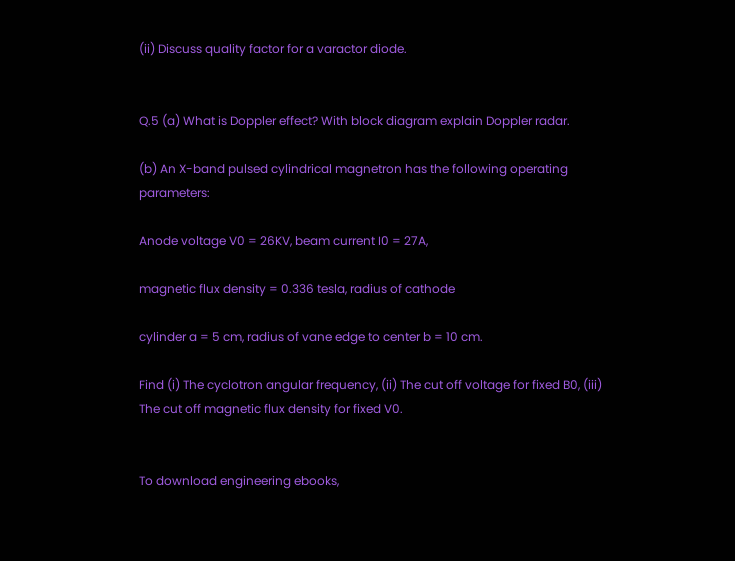(ii) Discuss quality factor for a varactor diode.


Q.5 (a) What is Doppler effect? With block diagram explain Doppler radar.

(b) An X-band pulsed cylindrical magnetron has the following operating parameters:

Anode voltage V0 = 26KV, beam current I0 = 27A,

magnetic flux density = 0.336 tesla, radius of cathode

cylinder a = 5 cm, radius of vane edge to center b = 10 cm.

Find (i) The cyclotron angular frequency, (ii) The cut off voltage for fixed B0, (iii) The cut off magnetic flux density for fixed V0.


To download engineering ebooks,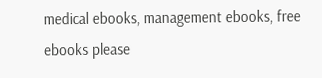medical ebooks, management ebooks, free ebooks please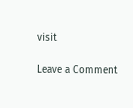visit

Leave a Comment